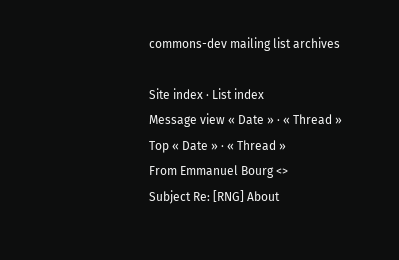commons-dev mailing list archives

Site index · List index
Message view « Date » · « Thread »
Top « Date » · « Thread »
From Emmanuel Bourg <>
Subject Re: [RNG] About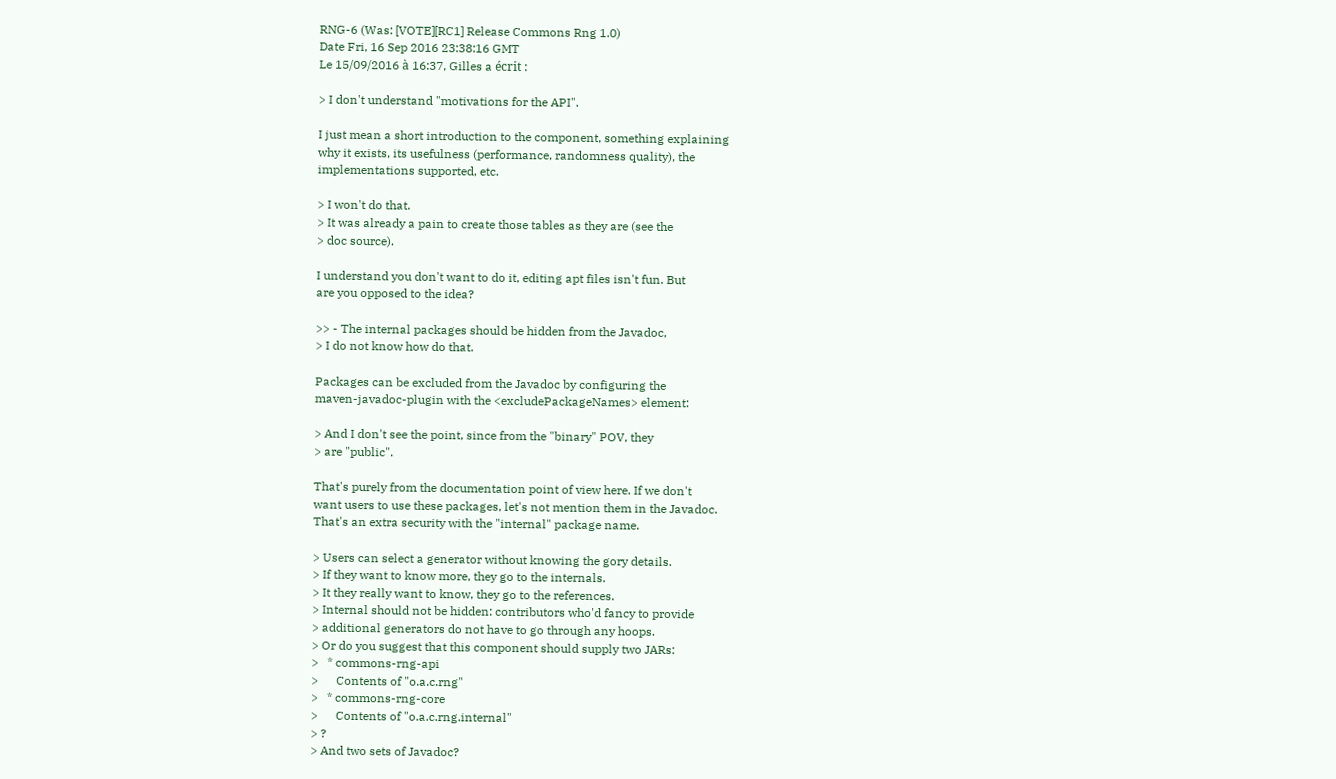RNG-6 (Was: [VOTE][RC1] Release Commons Rng 1.0)
Date Fri, 16 Sep 2016 23:38:16 GMT
Le 15/09/2016 à 16:37, Gilles a écrit :

> I don't understand "motivations for the API".

I just mean a short introduction to the component, something explaining
why it exists, its usefulness (performance, randomness quality), the
implementations supported, etc.

> I won't do that.
> It was already a pain to create those tables as they are (see the
> doc source).

I understand you don't want to do it, editing apt files isn't fun. But
are you opposed to the idea?

>> - The internal packages should be hidden from the Javadoc,
> I do not know how do that.

Packages can be excluded from the Javadoc by configuring the
maven-javadoc-plugin with the <excludePackageNames> element:

> And I don't see the point, since from the "binary" POV, they
> are "public".

That's purely from the documentation point of view here. If we don't
want users to use these packages, let's not mention them in the Javadoc.
That's an extra security with the "internal" package name.

> Users can select a generator without knowing the gory details.
> If they want to know more, they go to the internals.
> It they really want to know, they go to the references.
> Internal should not be hidden: contributors who'd fancy to provide
> additional generators do not have to go through any hoops.
> Or do you suggest that this component should supply two JARs:
>   * commons-rng-api
>      Contents of "o.a.c.rng"
>   * commons-rng-core
>      Contents of "o.a.c.rng.internal"
> ?
> And two sets of Javadoc?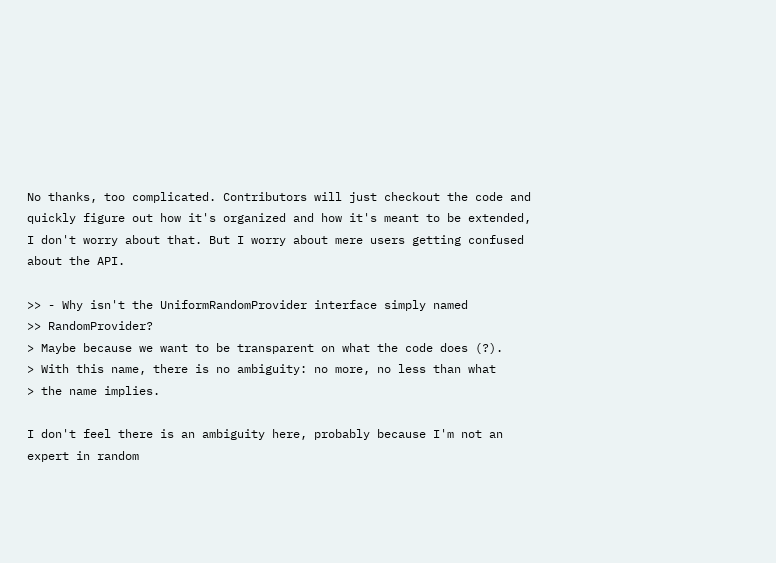No thanks, too complicated. Contributors will just checkout the code and
quickly figure out how it's organized and how it's meant to be extended,
I don't worry about that. But I worry about mere users getting confused
about the API.

>> - Why isn't the UniformRandomProvider interface simply named
>> RandomProvider?
> Maybe because we want to be transparent on what the code does (?).
> With this name, there is no ambiguity: no more, no less than what
> the name implies.

I don't feel there is an ambiguity here, probably because I'm not an
expert in random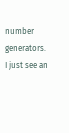number generators. I just see an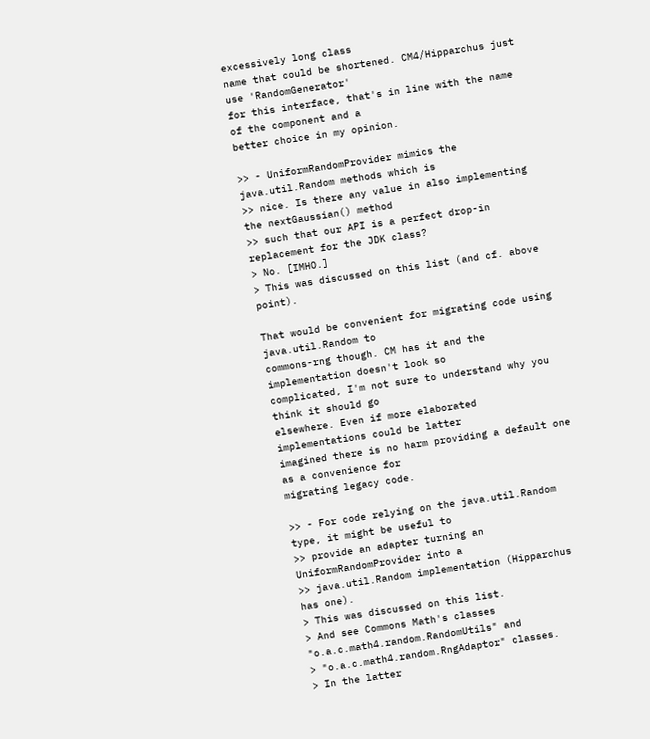excessively long class
name that could be shortened. CM4/Hipparchus just use 'RandomGenerator'
for this interface, that's in line with the name of the component and a
better choice in my opinion.

>> - UniformRandomProvider mimics the java.util.Random methods which is
>> nice. Is there any value in also implementing the nextGaussian() method
>> such that our API is a perfect drop-in replacement for the JDK class?
> No. [IMHO.]
> This was discussed on this list (and cf. above point).

That would be convenient for migrating code using java.util.Random to
commons-rng though. CM has it and the implementation doesn't look so
complicated, I'm not sure to understand why you think it should go
elsewhere. Even if more elaborated implementations could be latter
imagined there is no harm providing a default one as a convenience for
migrating legacy code.

>> - For code relying on the java.util.Random type, it might be useful to
>> provide an adapter turning an UniformRandomProvider into a
>> java.util.Random implementation (Hipparchus has one).
> This was discussed on this list.
> And see Commons Math's classes "o.a.c.math4.random.RandomUtils" and
> "o.a.c.math4.random.RngAdaptor" classes.
> In the latter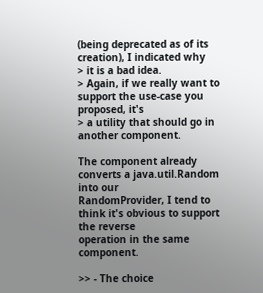(being deprecated as of its creation), I indicated why
> it is a bad idea.
> Again, if we really want to support the use-case you proposed, it's
> a utility that should go in another component.

The component already converts a java.util.Random into our
RandomProvider, I tend to think it's obvious to support the reverse
operation in the same component.

>> - The choice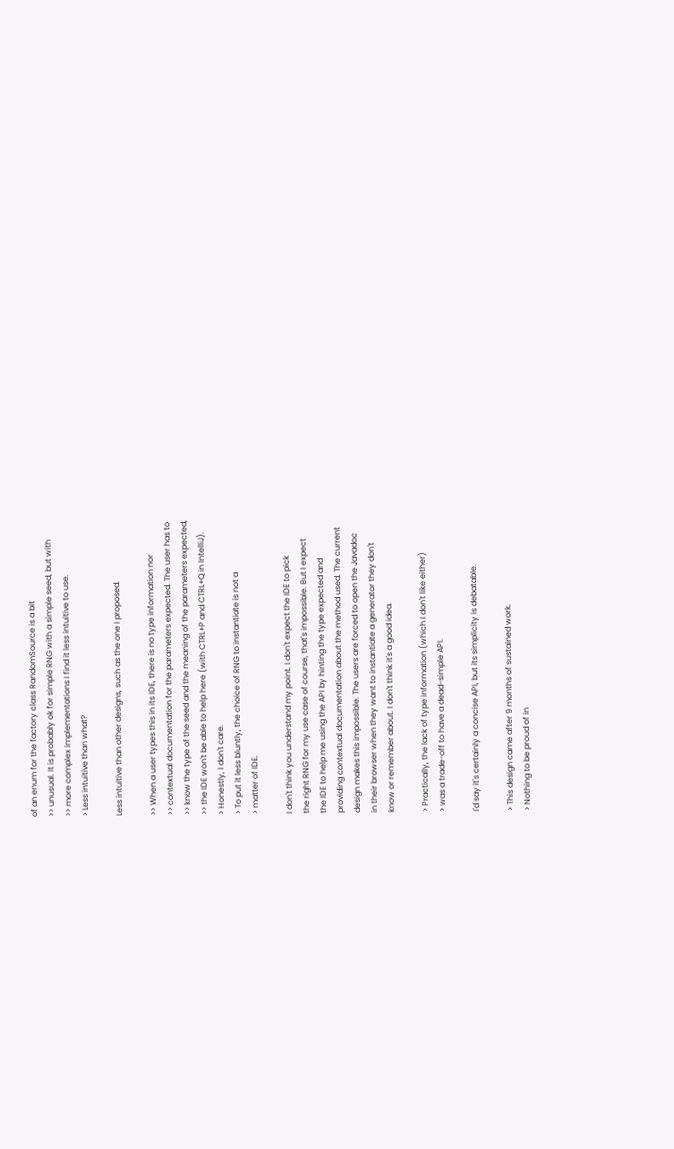of an enum for the factory class RandomSource is a bit
>> unusual. It is probably ok for simple RNG with a simple seed, but with
>> more complex implementations I find it less intuitive to use.
> Less intuitive than what?

Less intuitive than other designs, such as the one I proposed.

>> When a user types this in its IDE, there is no type information nor
>> contextual documentation for the parameters expected. The user has to
>> know the type of the seed and the meaning of the parameters expected,
>> the IDE won't be able to help here (with CTRL+P and CTRL+Q in IntelliJ).
> Honestly, I don't care.
> To put it less bluntly, the choice of RNG to instantiate is not a
> matter of IDE.

I don't think you understand my point. I don't expect the IDE to pick
the right RNG for my use case of course, that's impossible. But I expect
the IDE to help me using the API by hinting the type expected and
providing contextual documentation about the method used. The current
design makes this impossible. The users are forced to open the Javadoc
in their browser when they want to instantiate a generator they don't
know or remember about. I don't think it's a good idea.

> Practically, the lack of type information (which I don't like either)
> was a trade-off to have a dead-simple API.

I'd say it's certainly a concise API, but its simplicity is debatable.

> This design came after 9 months of sustained work.
> Nothing to be proud of in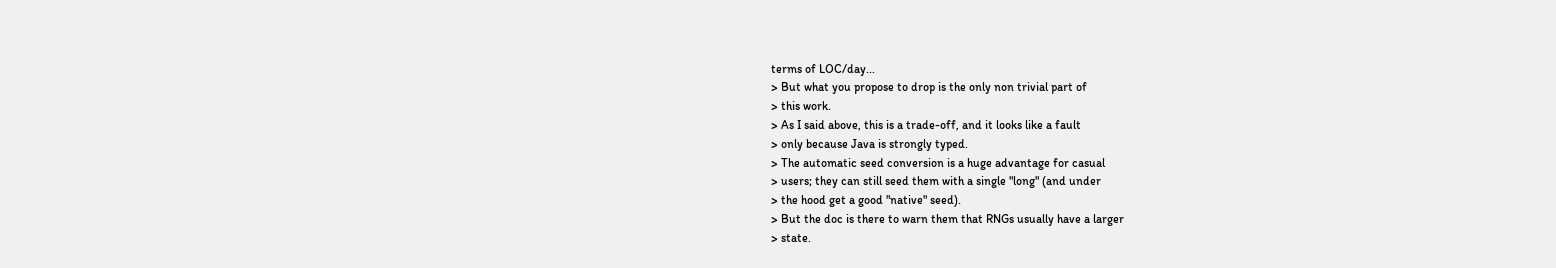terms of LOC/day...
> But what you propose to drop is the only non trivial part of
> this work.
> As I said above, this is a trade-off, and it looks like a fault
> only because Java is strongly typed.
> The automatic seed conversion is a huge advantage for casual
> users; they can still seed them with a single "long" (and under
> the hood get a good "native" seed).
> But the doc is there to warn them that RNGs usually have a larger
> state.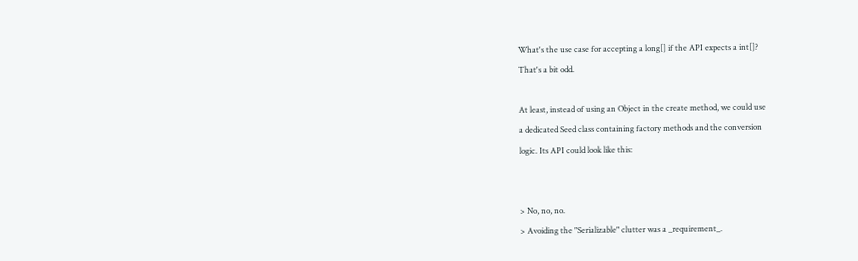What's the use case for accepting a long[] if the API expects a int[]?
That's a bit odd.

At least, instead of using an Object in the create method, we could use
a dedicated Seed class containing factory methods and the conversion
logic. Its API could look like this:


> No, no, no.
> Avoiding the "Serializable" clutter was a _requirement_.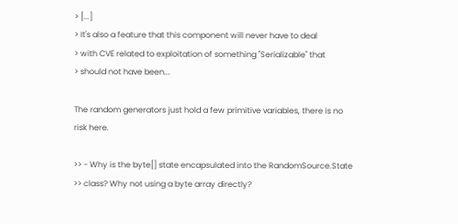> [...]
> It's also a feature that this component will never have to deal
> with CVE related to exploitation of something "Serializable" that
> should not have been...

The random generators just hold a few primitive variables, there is no
risk here.

>> - Why is the byte[] state encapsulated into the RandomSource.State
>> class? Why not using a byte array directly?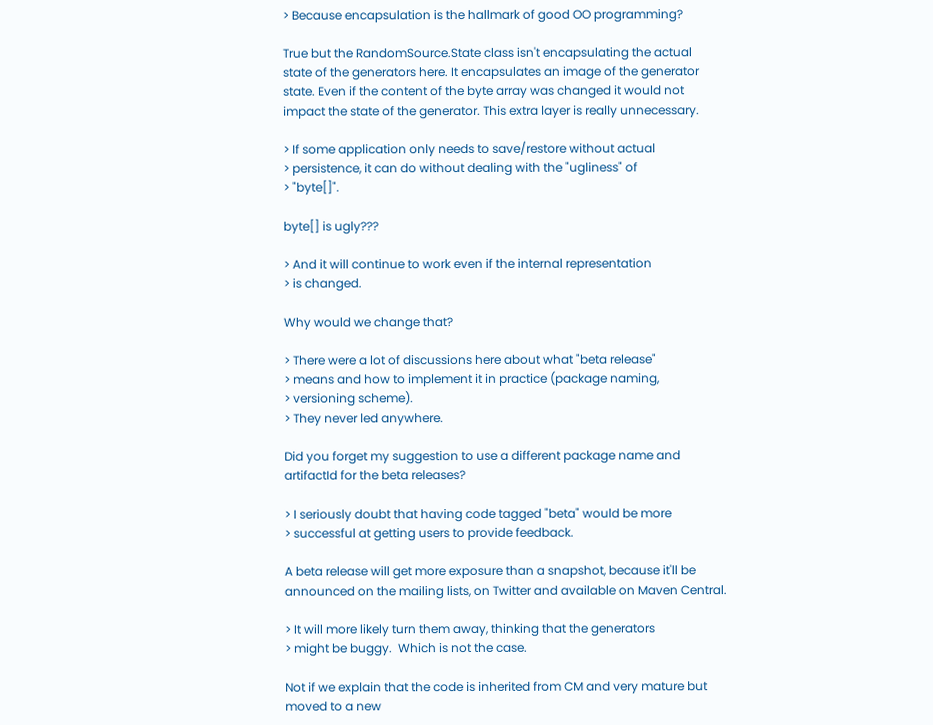> Because encapsulation is the hallmark of good OO programming?

True but the RandomSource.State class isn't encapsulating the actual
state of the generators here. It encapsulates an image of the generator
state. Even if the content of the byte array was changed it would not
impact the state of the generator. This extra layer is really unnecessary.

> If some application only needs to save/restore without actual
> persistence, it can do without dealing with the "ugliness" of
> "byte[]".

byte[] is ugly???

> And it will continue to work even if the internal representation
> is changed.

Why would we change that?

> There were a lot of discussions here about what "beta release"
> means and how to implement it in practice (package naming,
> versioning scheme).
> They never led anywhere.

Did you forget my suggestion to use a different package name and
artifactId for the beta releases?

> I seriously doubt that having code tagged "beta" would be more
> successful at getting users to provide feedback.

A beta release will get more exposure than a snapshot, because it'll be
announced on the mailing lists, on Twitter and available on Maven Central.

> It will more likely turn them away, thinking that the generators
> might be buggy.  Which is not the case.

Not if we explain that the code is inherited from CM and very mature but
moved to a new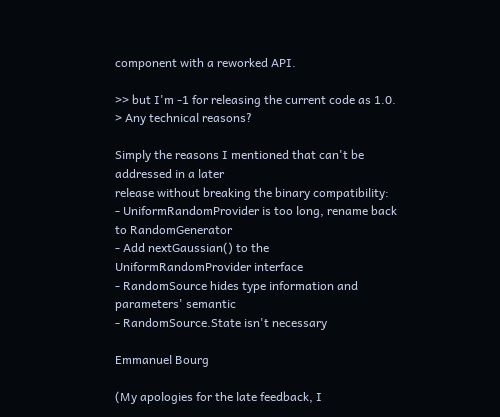component with a reworked API.

>> but I'm -1 for releasing the current code as 1.0.
> Any technical reasons?

Simply the reasons I mentioned that can't be addressed in a later
release without breaking the binary compatibility:
- UniformRandomProvider is too long, rename back to RandomGenerator
- Add nextGaussian() to the UniformRandomProvider interface
- RandomSource hides type information and parameters' semantic
- RandomSource.State isn't necessary

Emmanuel Bourg

(My apologies for the late feedback, I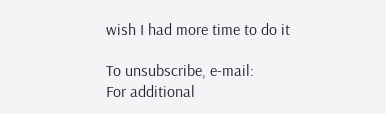wish I had more time to do it

To unsubscribe, e-mail:
For additional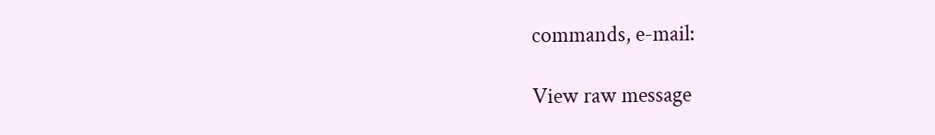commands, e-mail:

View raw message